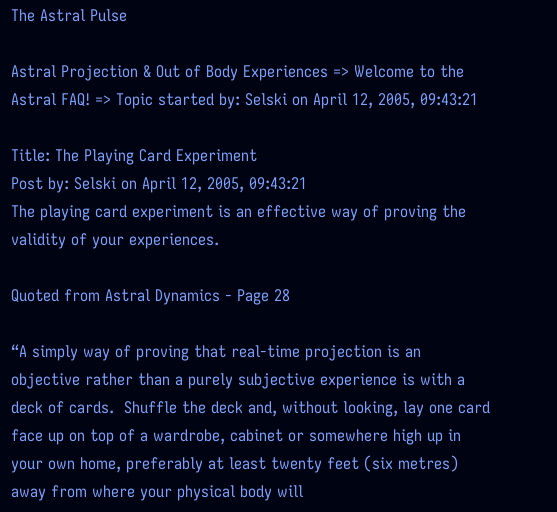The Astral Pulse

Astral Projection & Out of Body Experiences => Welcome to the Astral FAQ! => Topic started by: Selski on April 12, 2005, 09:43:21

Title: The Playing Card Experiment
Post by: Selski on April 12, 2005, 09:43:21
The playing card experiment is an effective way of proving the validity of your experiences.

Quoted from Astral Dynamics - Page 28

“A simply way of proving that real-time projection is an objective rather than a purely subjective experience is with a deck of cards.  Shuffle the deck and, without looking, lay one card face up on top of a wardrobe, cabinet or somewhere high up in your own home, preferably at least twenty feet (six metres) away from where your physical body will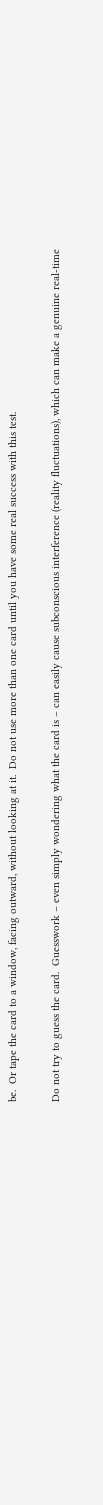be.  Or tape the card to a window, facing outward, without looking at it.  Do not use more than one card until you have some real success with this test.

Do not try to guess the card.  Guesswork – even simply wondering what the card is – can easily cause subconscious interference (reality fluctuations), which can make a genuine real-time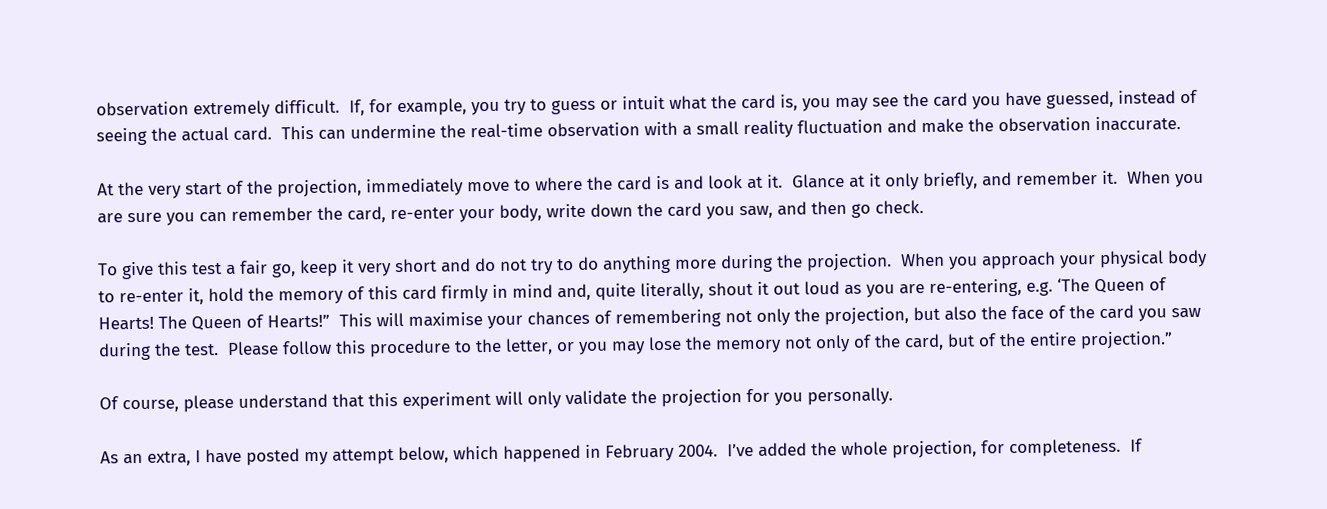observation extremely difficult.  If, for example, you try to guess or intuit what the card is, you may see the card you have guessed, instead of seeing the actual card.  This can undermine the real-time observation with a small reality fluctuation and make the observation inaccurate.

At the very start of the projection, immediately move to where the card is and look at it.  Glance at it only briefly, and remember it.  When you are sure you can remember the card, re-enter your body, write down the card you saw, and then go check.

To give this test a fair go, keep it very short and do not try to do anything more during the projection.  When you approach your physical body to re-enter it, hold the memory of this card firmly in mind and, quite literally, shout it out loud as you are re-entering, e.g. ‘The Queen of Hearts! The Queen of Hearts!”  This will maximise your chances of remembering not only the projection, but also the face of the card you saw during the test.  Please follow this procedure to the letter, or you may lose the memory not only of the card, but of the entire projection.”

Of course, please understand that this experiment will only validate the projection for you personally.

As an extra, I have posted my attempt below, which happened in February 2004.  I’ve added the whole projection, for completeness.  If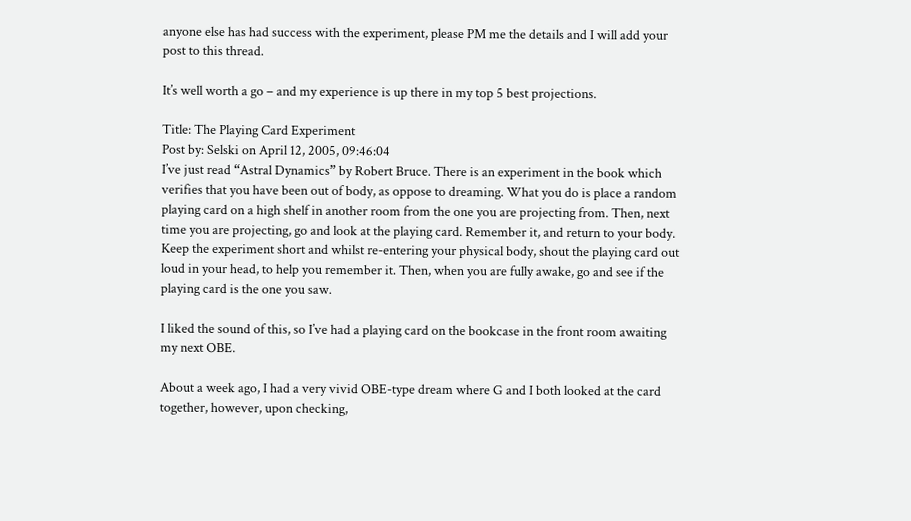anyone else has had success with the experiment, please PM me the details and I will add your post to this thread.

It’s well worth a go – and my experience is up there in my top 5 best projections.

Title: The Playing Card Experiment
Post by: Selski on April 12, 2005, 09:46:04
I’ve just read “Astral Dynamics” by Robert Bruce. There is an experiment in the book which verifies that you have been out of body, as oppose to dreaming. What you do is place a random playing card on a high shelf in another room from the one you are projecting from. Then, next time you are projecting, go and look at the playing card. Remember it, and return to your body. Keep the experiment short and whilst re-entering your physical body, shout the playing card out loud in your head, to help you remember it. Then, when you are fully awake, go and see if the playing card is the one you saw.

I liked the sound of this, so I’ve had a playing card on the bookcase in the front room awaiting my next OBE.

About a week ago, I had a very vivid OBE-type dream where G and I both looked at the card together, however, upon checking,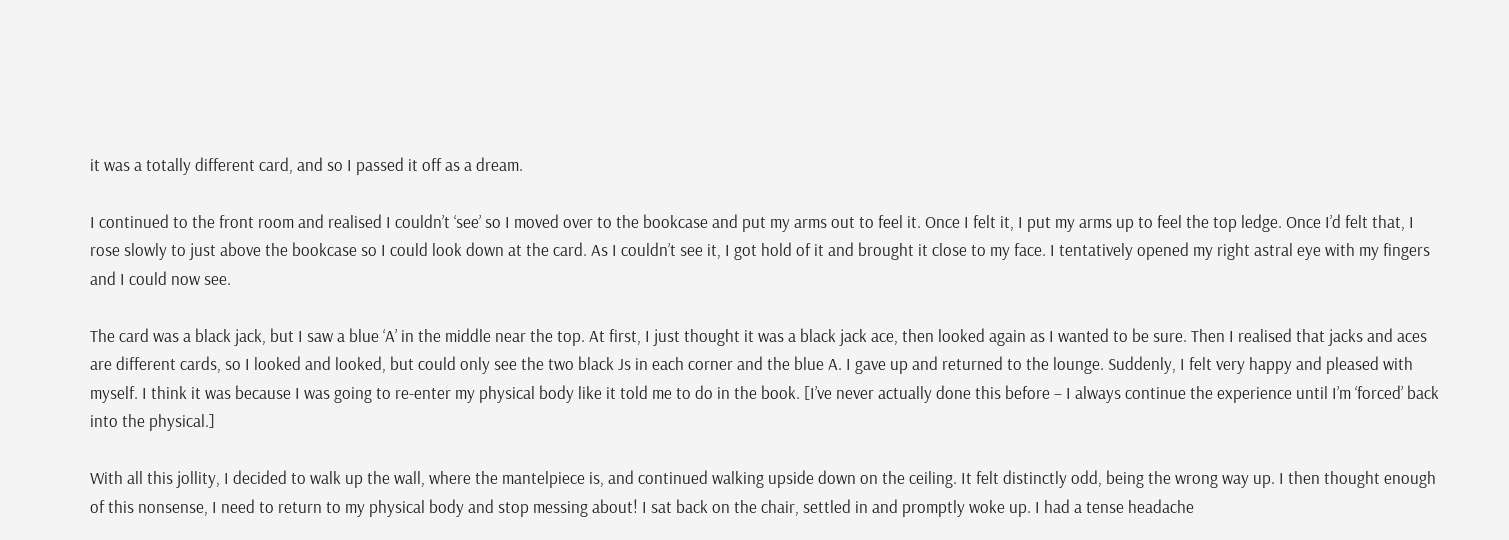it was a totally different card, and so I passed it off as a dream.

I continued to the front room and realised I couldn’t ‘see’ so I moved over to the bookcase and put my arms out to feel it. Once I felt it, I put my arms up to feel the top ledge. Once I’d felt that, I rose slowly to just above the bookcase so I could look down at the card. As I couldn’t see it, I got hold of it and brought it close to my face. I tentatively opened my right astral eye with my fingers and I could now see.

The card was a black jack, but I saw a blue ‘A’ in the middle near the top. At first, I just thought it was a black jack ace, then looked again as I wanted to be sure. Then I realised that jacks and aces are different cards, so I looked and looked, but could only see the two black Js in each corner and the blue A. I gave up and returned to the lounge. Suddenly, I felt very happy and pleased with myself. I think it was because I was going to re-enter my physical body like it told me to do in the book. [I’ve never actually done this before – I always continue the experience until I’m ‘forced’ back into the physical.]

With all this jollity, I decided to walk up the wall, where the mantelpiece is, and continued walking upside down on the ceiling. It felt distinctly odd, being the wrong way up. I then thought enough of this nonsense, I need to return to my physical body and stop messing about! I sat back on the chair, settled in and promptly woke up. I had a tense headache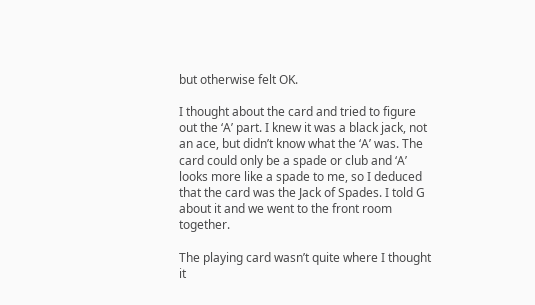but otherwise felt OK.

I thought about the card and tried to figure out the ‘A’ part. I knew it was a black jack, not an ace, but didn’t know what the ‘A’ was. The card could only be a spade or club and ‘A’ looks more like a spade to me, so I deduced that the card was the Jack of Spades. I told G about it and we went to the front room together.

The playing card wasn’t quite where I thought it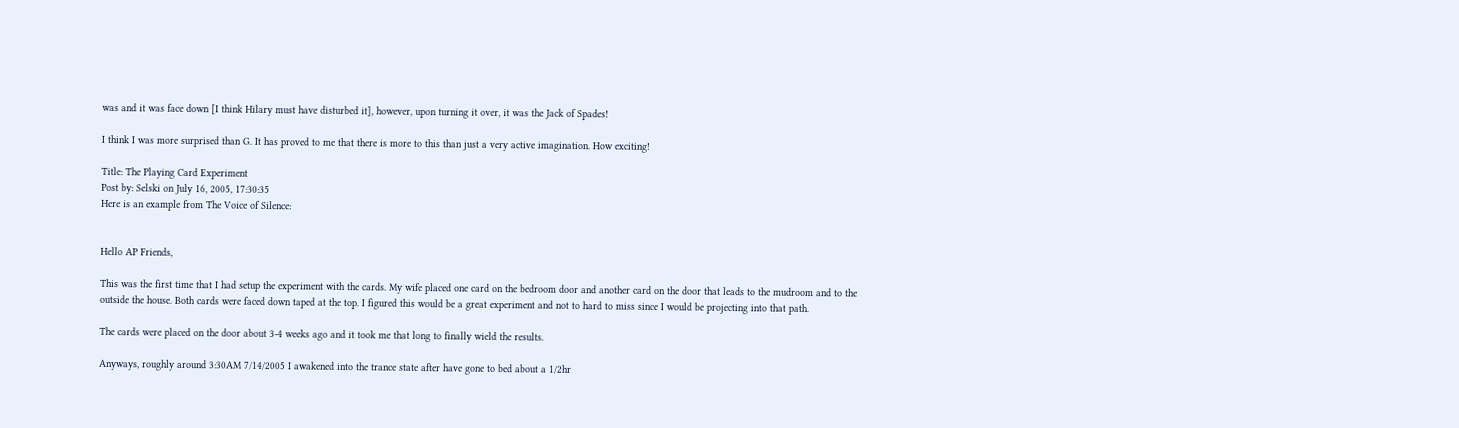was and it was face down [I think Hilary must have disturbed it], however, upon turning it over, it was the Jack of Spades!

I think I was more surprised than G. It has proved to me that there is more to this than just a very active imagination. How exciting!

Title: The Playing Card Experiment
Post by: Selski on July 16, 2005, 17:30:35
Here is an example from The Voice of Silence:


Hello AP Friends,

This was the first time that I had setup the experiment with the cards. My wife placed one card on the bedroom door and another card on the door that leads to the mudroom and to the outside the house. Both cards were faced down taped at the top. I figured this would be a great experiment and not to hard to miss since I would be projecting into that path.

The cards were placed on the door about 3-4 weeks ago and it took me that long to finally wield the results.

Anyways, roughly around 3:30AM 7/14/2005 I awakened into the trance state after have gone to bed about a 1/2hr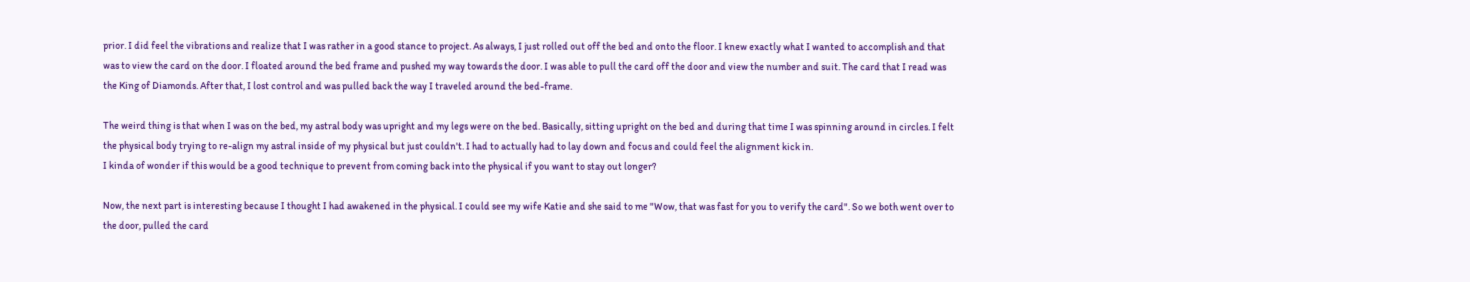prior. I did feel the vibrations and realize that I was rather in a good stance to project. As always, I just rolled out off the bed and onto the floor. I knew exactly what I wanted to accomplish and that was to view the card on the door. I floated around the bed frame and pushed my way towards the door. I was able to pull the card off the door and view the number and suit. The card that I read was the King of Diamonds. After that, I lost control and was pulled back the way I traveled around the bed-frame.

The weird thing is that when I was on the bed, my astral body was upright and my legs were on the bed. Basically, sitting upright on the bed and during that time I was spinning around in circles. I felt the physical body trying to re-align my astral inside of my physical but just couldn't. I had to actually had to lay down and focus and could feel the alignment kick in.
I kinda of wonder if this would be a good technique to prevent from coming back into the physical if you want to stay out longer?

Now, the next part is interesting because I thought I had awakened in the physical. I could see my wife Katie and she said to me "Wow, that was fast for you to verify the card". So we both went over to the door, pulled the card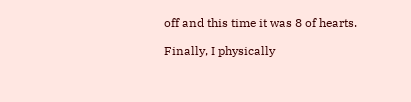off and this time it was 8 of hearts.

Finally, I physically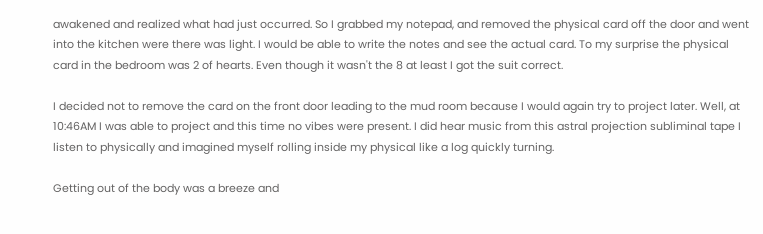awakened and realized what had just occurred. So I grabbed my notepad, and removed the physical card off the door and went into the kitchen were there was light. I would be able to write the notes and see the actual card. To my surprise the physical card in the bedroom was 2 of hearts. Even though it wasn't the 8 at least I got the suit correct.

I decided not to remove the card on the front door leading to the mud room because I would again try to project later. Well, at 10:46AM I was able to project and this time no vibes were present. I did hear music from this astral projection subliminal tape I listen to physically and imagined myself rolling inside my physical like a log quickly turning.

Getting out of the body was a breeze and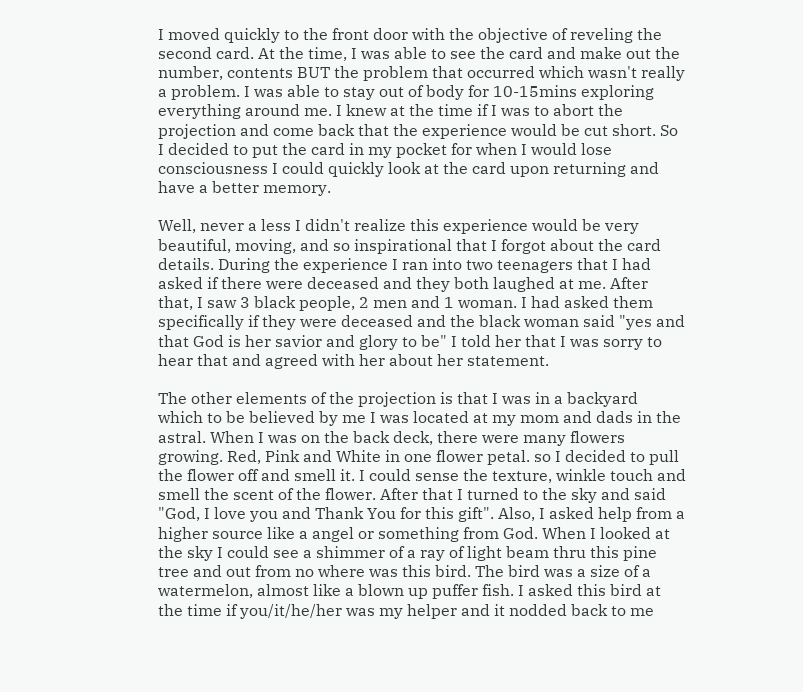I moved quickly to the front door with the objective of reveling the second card. At the time, I was able to see the card and make out the number, contents BUT the problem that occurred which wasn't really a problem. I was able to stay out of body for 10-15mins exploring everything around me. I knew at the time if I was to abort the projection and come back that the experience would be cut short. So I decided to put the card in my pocket for when I would lose consciousness I could quickly look at the card upon returning and have a better memory.

Well, never a less I didn't realize this experience would be very beautiful, moving, and so inspirational that I forgot about the card details. During the experience I ran into two teenagers that I had asked if there were deceased and they both laughed at me. After that, I saw 3 black people, 2 men and 1 woman. I had asked them specifically if they were deceased and the black woman said "yes and that God is her savior and glory to be" I told her that I was sorry to hear that and agreed with her about her statement.

The other elements of the projection is that I was in a backyard which to be believed by me I was located at my mom and dads in the astral. When I was on the back deck, there were many flowers growing. Red, Pink and White in one flower petal. so I decided to pull the flower off and smell it. I could sense the texture, winkle touch and smell the scent of the flower. After that I turned to the sky and said "God, I love you and Thank You for this gift". Also, I asked help from a higher source like a angel or something from God. When I looked at the sky I could see a shimmer of a ray of light beam thru this pine tree and out from no where was this bird. The bird was a size of a watermelon, almost like a blown up puffer fish. I asked this bird at the time if you/it/he/her was my helper and it nodded back to me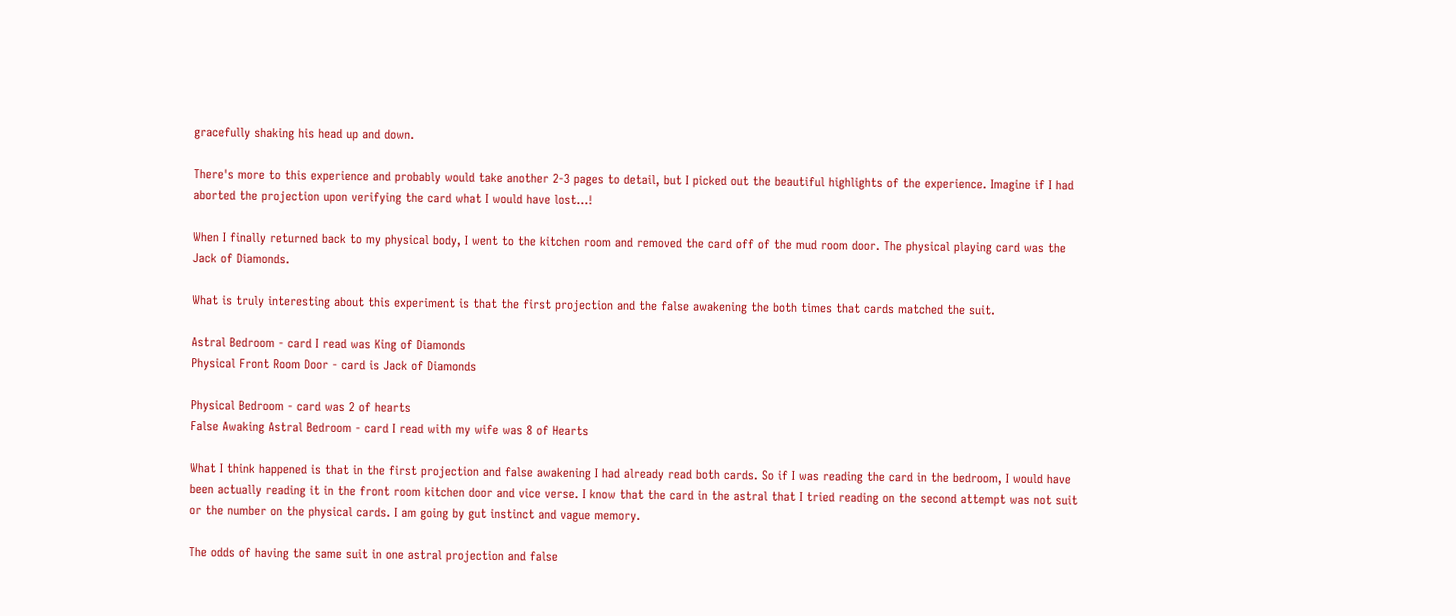gracefully shaking his head up and down.

There's more to this experience and probably would take another 2-3 pages to detail, but I picked out the beautiful highlights of the experience. Imagine if I had aborted the projection upon verifying the card what I would have lost...!

When I finally returned back to my physical body, I went to the kitchen room and removed the card off of the mud room door. The physical playing card was the Jack of Diamonds.

What is truly interesting about this experiment is that the first projection and the false awakening the both times that cards matched the suit.

Astral Bedroom - card I read was King of Diamonds
Physical Front Room Door - card is Jack of Diamonds

Physical Bedroom - card was 2 of hearts
False Awaking Astral Bedroom - card I read with my wife was 8 of Hearts

What I think happened is that in the first projection and false awakening I had already read both cards. So if I was reading the card in the bedroom, I would have been actually reading it in the front room kitchen door and vice verse. I know that the card in the astral that I tried reading on the second attempt was not suit or the number on the physical cards. I am going by gut instinct and vague memory.

The odds of having the same suit in one astral projection and false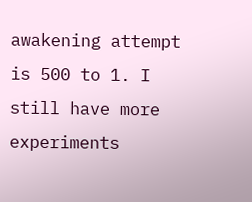awakening attempt is 500 to 1. I still have more experiments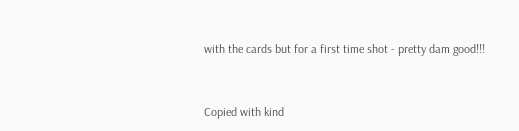with the cards but for a first time shot - pretty dam good!!!


Copied with kind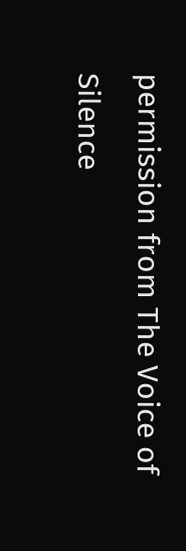permission from The Voice of Silence